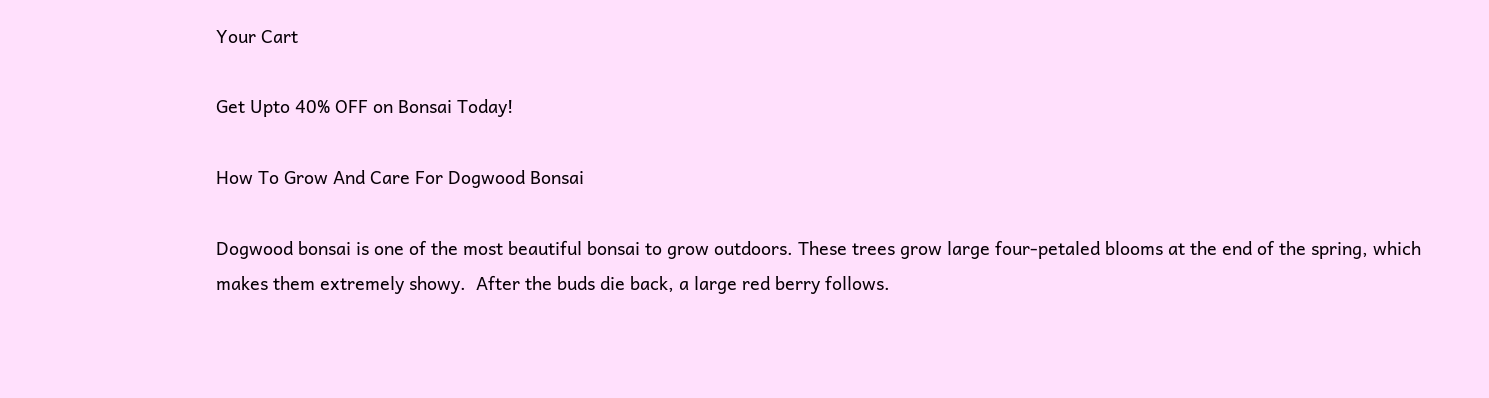Your Cart

Get Upto 40% OFF on Bonsai Today!

How To Grow And Care For Dogwood Bonsai

Dogwood bonsai is one of the most beautiful bonsai to grow outdoors. These trees grow large four-petaled blooms at the end of the spring, which makes them extremely showy.  After the buds die back, a large red berry follows.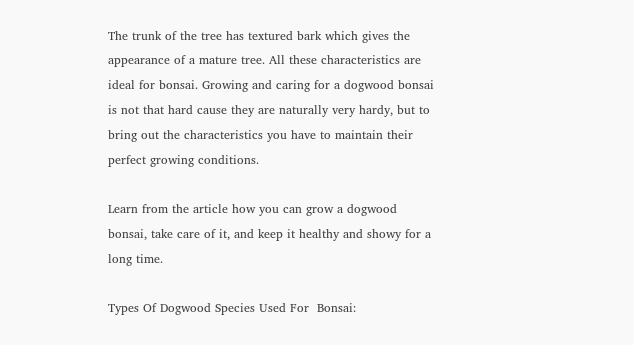The trunk of the tree has textured bark which gives the appearance of a mature tree. All these characteristics are ideal for bonsai. Growing and caring for a dogwood bonsai is not that hard cause they are naturally very hardy, but to bring out the characteristics you have to maintain their perfect growing conditions.

Learn from the article how you can grow a dogwood bonsai, take care of it, and keep it healthy and showy for a long time.

Types Of Dogwood Species Used For  Bonsai: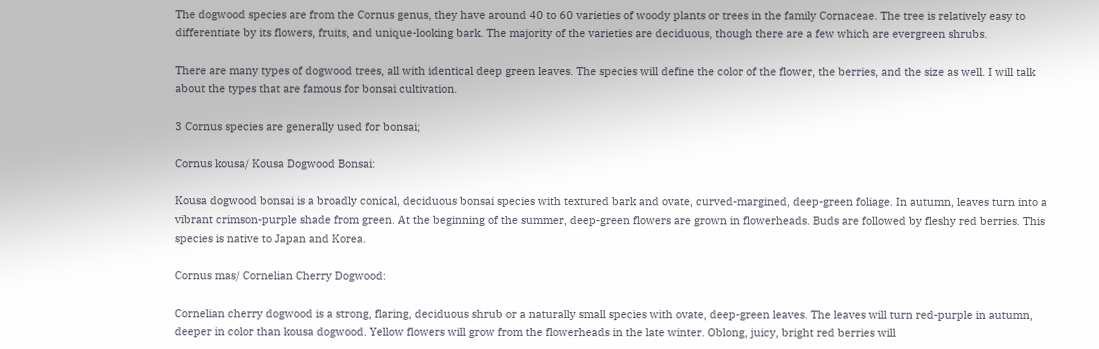The dogwood species are from the Cornus genus, they have around 40 to 60 varieties of woody plants or trees in the family Cornaceae. The tree is relatively easy to differentiate by its flowers, fruits, and unique-looking bark. The majority of the varieties are deciduous, though there are a few which are evergreen shrubs.

There are many types of dogwood trees, all with identical deep green leaves. The species will define the color of the flower, the berries, and the size as well. I will talk about the types that are famous for bonsai cultivation.

3 Cornus species are generally used for bonsai;

Cornus kousa/ Kousa Dogwood Bonsai:

Kousa dogwood bonsai is a broadly conical, deciduous bonsai species with textured bark and ovate, curved-margined, deep-green foliage. In autumn, leaves turn into a vibrant crimson-purple shade from green. At the beginning of the summer, deep-green flowers are grown in flowerheads. Buds are followed by fleshy red berries. This species is native to Japan and Korea.

Cornus mas/ Cornelian Cherry Dogwood:

Cornelian cherry dogwood is a strong, flaring, deciduous shrub or a naturally small species with ovate, deep-green leaves. The leaves will turn red-purple in autumn, deeper in color than kousa dogwood. Yellow flowers will grow from the flowerheads in the late winter. Oblong, juicy, bright red berries will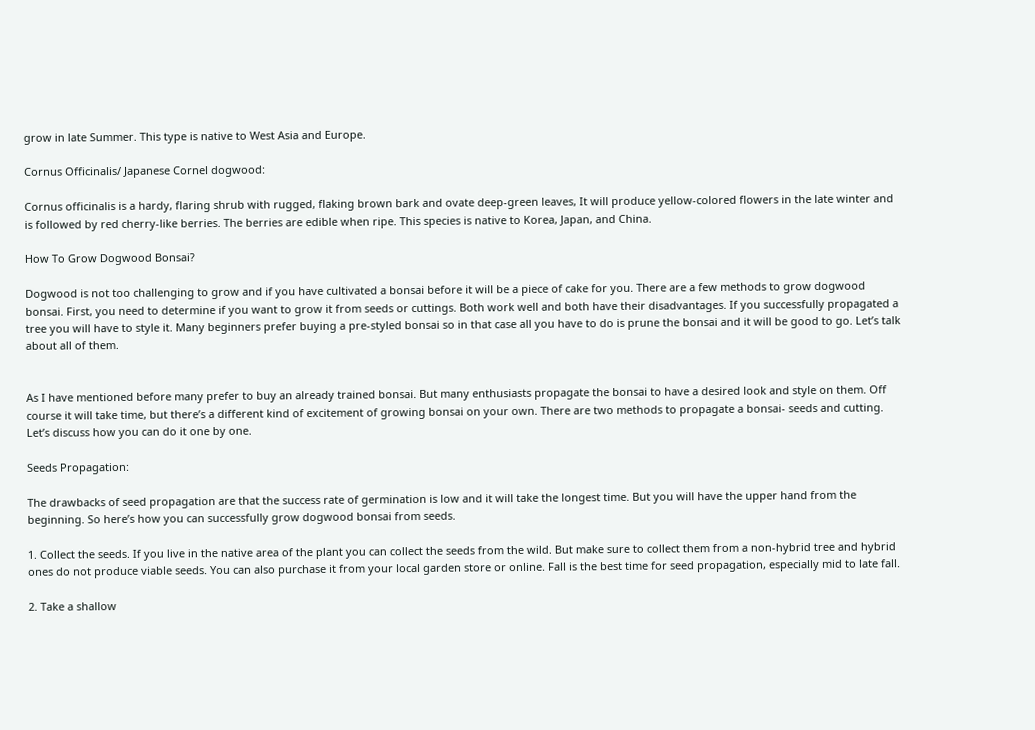grow in late Summer. This type is native to West Asia and Europe.

Cornus Officinalis/ Japanese Cornel dogwood:

Cornus officinalis is a hardy, flaring shrub with rugged, flaking brown bark and ovate deep-green leaves, It will produce yellow-colored flowers in the late winter and is followed by red cherry-like berries. The berries are edible when ripe. This species is native to Korea, Japan, and China.

How To Grow Dogwood Bonsai?

Dogwood is not too challenging to grow and if you have cultivated a bonsai before it will be a piece of cake for you. There are a few methods to grow dogwood bonsai. First, you need to determine if you want to grow it from seeds or cuttings. Both work well and both have their disadvantages. If you successfully propagated a tree you will have to style it. Many beginners prefer buying a pre-styled bonsai so in that case all you have to do is prune the bonsai and it will be good to go. Let’s talk about all of them.


As I have mentioned before many prefer to buy an already trained bonsai. But many enthusiasts propagate the bonsai to have a desired look and style on them. Off course it will take time, but there’s a different kind of excitement of growing bonsai on your own. There are two methods to propagate a bonsai- seeds and cutting. Let’s discuss how you can do it one by one.

Seeds Propagation:

The drawbacks of seed propagation are that the success rate of germination is low and it will take the longest time. But you will have the upper hand from the beginning. So here’s how you can successfully grow dogwood bonsai from seeds.

1. Collect the seeds. If you live in the native area of the plant you can collect the seeds from the wild. But make sure to collect them from a non-hybrid tree and hybrid ones do not produce viable seeds. You can also purchase it from your local garden store or online. Fall is the best time for seed propagation, especially mid to late fall.

2. Take a shallow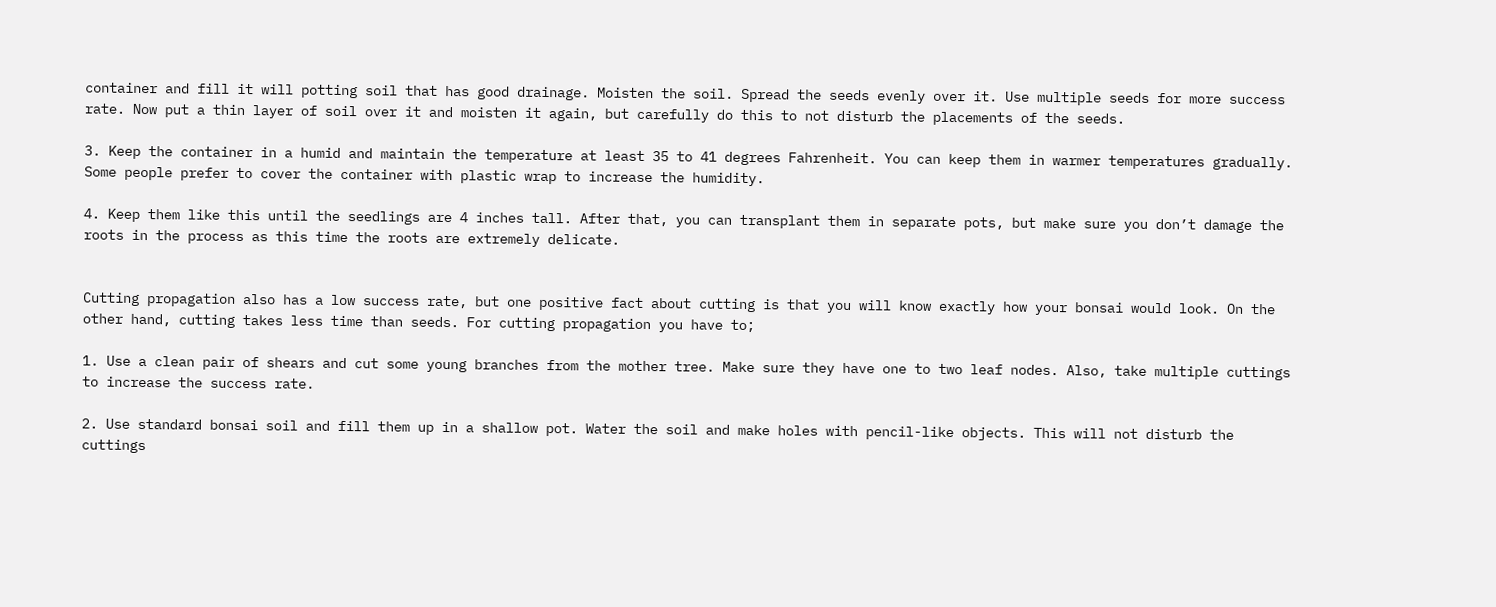container and fill it will potting soil that has good drainage. Moisten the soil. Spread the seeds evenly over it. Use multiple seeds for more success rate. Now put a thin layer of soil over it and moisten it again, but carefully do this to not disturb the placements of the seeds.

3. Keep the container in a humid and maintain the temperature at least 35 to 41 degrees Fahrenheit. You can keep them in warmer temperatures gradually. Some people prefer to cover the container with plastic wrap to increase the humidity.

4. Keep them like this until the seedlings are 4 inches tall. After that, you can transplant them in separate pots, but make sure you don’t damage the roots in the process as this time the roots are extremely delicate.


Cutting propagation also has a low success rate, but one positive fact about cutting is that you will know exactly how your bonsai would look. On the other hand, cutting takes less time than seeds. For cutting propagation you have to;

1. Use a clean pair of shears and cut some young branches from the mother tree. Make sure they have one to two leaf nodes. Also, take multiple cuttings to increase the success rate.

2. Use standard bonsai soil and fill them up in a shallow pot. Water the soil and make holes with pencil-like objects. This will not disturb the cuttings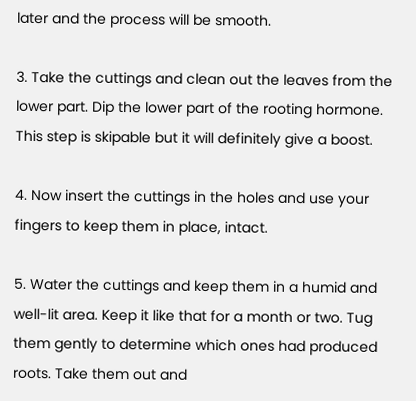later and the process will be smooth.

3. Take the cuttings and clean out the leaves from the lower part. Dip the lower part of the rooting hormone. This step is skipable but it will definitely give a boost.

4. Now insert the cuttings in the holes and use your fingers to keep them in place, intact.

5. Water the cuttings and keep them in a humid and well-lit area. Keep it like that for a month or two. Tug them gently to determine which ones had produced roots. Take them out and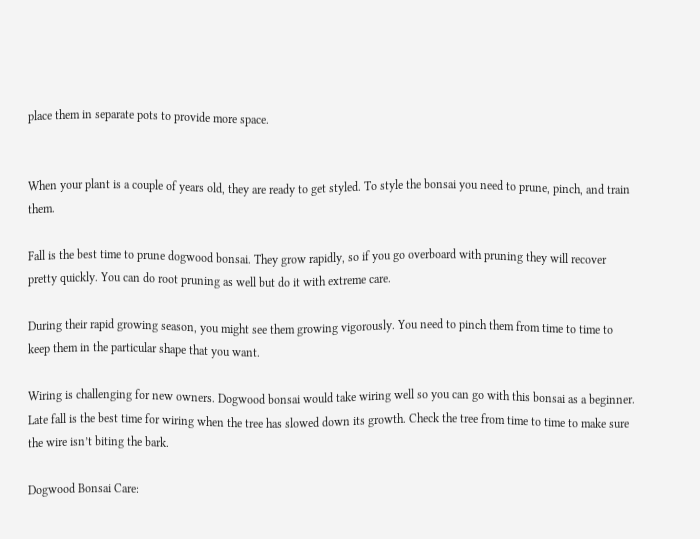place them in separate pots to provide more space.


When your plant is a couple of years old, they are ready to get styled. To style the bonsai you need to prune, pinch, and train them.

Fall is the best time to prune dogwood bonsai. They grow rapidly, so if you go overboard with pruning they will recover pretty quickly. You can do root pruning as well but do it with extreme care.

During their rapid growing season, you might see them growing vigorously. You need to pinch them from time to time to keep them in the particular shape that you want.

Wiring is challenging for new owners. Dogwood bonsai would take wiring well so you can go with this bonsai as a beginner. Late fall is the best time for wiring when the tree has slowed down its growth. Check the tree from time to time to make sure the wire isn’t biting the bark.

Dogwood Bonsai Care: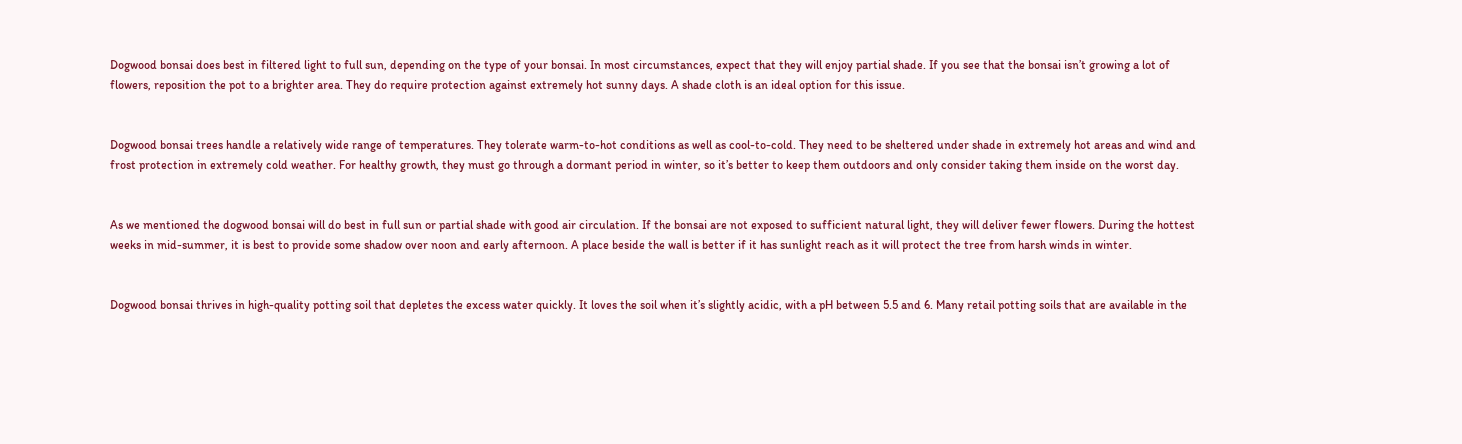Dogwood bonsai does best in filtered light to full sun, depending on the type of your bonsai. In most circumstances, expect that they will enjoy partial shade. If you see that the bonsai isn’t growing a lot of flowers, reposition the pot to a brighter area. They do require protection against extremely hot sunny days. A shade cloth is an ideal option for this issue.


Dogwood bonsai trees handle a relatively wide range of temperatures. They tolerate warm-to-hot conditions as well as cool-to-cold. They need to be sheltered under shade in extremely hot areas and wind and frost protection in extremely cold weather. For healthy growth, they must go through a dormant period in winter, so it’s better to keep them outdoors and only consider taking them inside on the worst day.


As we mentioned the dogwood bonsai will do best in full sun or partial shade with good air circulation. If the bonsai are not exposed to sufficient natural light, they will deliver fewer flowers. During the hottest weeks in mid-summer, it is best to provide some shadow over noon and early afternoon. A place beside the wall is better if it has sunlight reach as it will protect the tree from harsh winds in winter.


Dogwood bonsai thrives in high-quality potting soil that depletes the excess water quickly. It loves the soil when it’s slightly acidic, with a pH between 5.5 and 6. Many retail potting soils that are available in the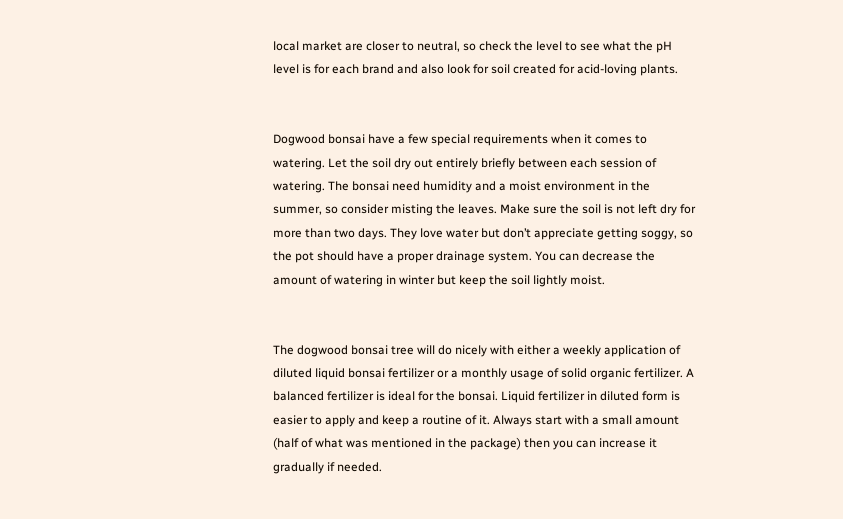local market are closer to neutral, so check the level to see what the pH level is for each brand and also look for soil created for acid-loving plants.


Dogwood bonsai have a few special requirements when it comes to watering. Let the soil dry out entirely briefly between each session of watering. The bonsai need humidity and a moist environment in the summer, so consider misting the leaves. Make sure the soil is not left dry for more than two days. They love water but don’t appreciate getting soggy, so the pot should have a proper drainage system. You can decrease the amount of watering in winter but keep the soil lightly moist.


The dogwood bonsai tree will do nicely with either a weekly application of diluted liquid bonsai fertilizer or a monthly usage of solid organic fertilizer. A balanced fertilizer is ideal for the bonsai. Liquid fertilizer in diluted form is easier to apply and keep a routine of it. Always start with a small amount (half of what was mentioned in the package) then you can increase it gradually if needed.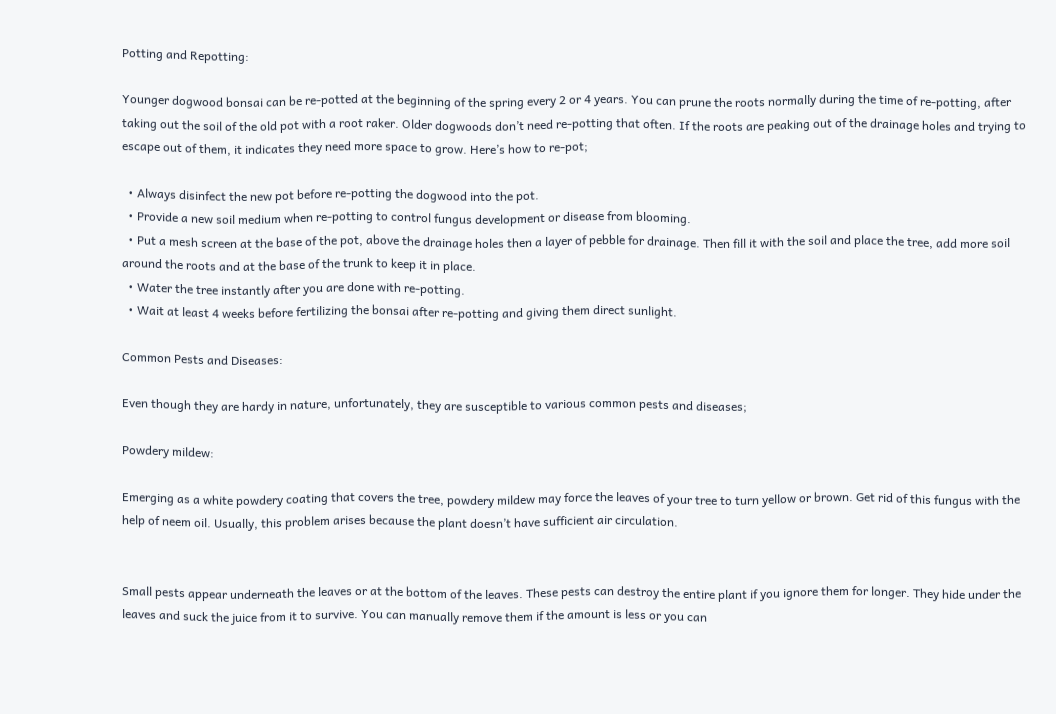Potting and Repotting:

Younger dogwood bonsai can be re-potted at the beginning of the spring every 2 or 4 years. You can prune the roots normally during the time of re-potting, after taking out the soil of the old pot with a root raker. Older dogwoods don’t need re-potting that often. If the roots are peaking out of the drainage holes and trying to escape out of them, it indicates they need more space to grow. Here’s how to re-pot;

  • Always disinfect the new pot before re-potting the dogwood into the pot.
  • Provide a new soil medium when re-potting to control fungus development or disease from blooming.
  • Put a mesh screen at the base of the pot, above the drainage holes then a layer of pebble for drainage. Then fill it with the soil and place the tree, add more soil around the roots and at the base of the trunk to keep it in place.
  • Water the tree instantly after you are done with re-potting.
  • Wait at least 4 weeks before fertilizing the bonsai after re-potting and giving them direct sunlight.

Common Pests and Diseases:

Even though they are hardy in nature, unfortunately, they are susceptible to various common pests and diseases;

Powdery mildew:

Emerging as a white powdery coating that covers the tree, powdery mildew may force the leaves of your tree to turn yellow or brown. Get rid of this fungus with the help of neem oil. Usually, this problem arises because the plant doesn’t have sufficient air circulation.


Small pests appear underneath the leaves or at the bottom of the leaves. These pests can destroy the entire plant if you ignore them for longer. They hide under the leaves and suck the juice from it to survive. You can manually remove them if the amount is less or you can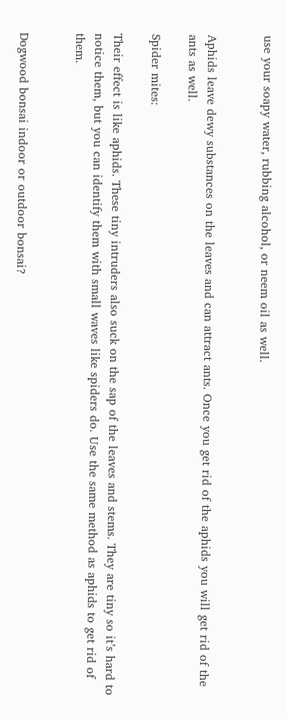use your soapy water, rubbing alcohol, or neem oil as well.


Aphids leave dewy substances on the leaves and can attract ants. Once you get rid of the aphids you will get rid of the ants as well.

Spider mites:

Their effect is like aphids. These tiny intruders also suck on the sap of the leaves and stems. They are tiny so it’s hard to notice them, but you can identify them with small waves like spiders do. Use the same method as aphids to get rid of them.


Dogwood bonsai indoor or outdoor bonsai?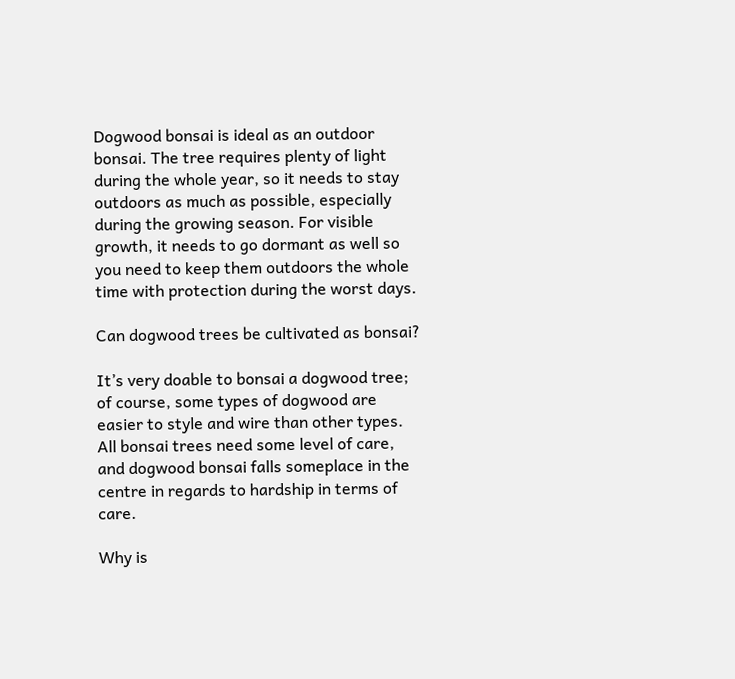Dogwood bonsai is ideal as an outdoor bonsai. The tree requires plenty of light during the whole year, so it needs to stay outdoors as much as possible, especially during the growing season. For visible growth, it needs to go dormant as well so you need to keep them outdoors the whole time with protection during the worst days.

Can dogwood trees be cultivated as bonsai?

It’s very doable to bonsai a dogwood tree; of course, some types of dogwood are easier to style and wire than other types. All bonsai trees need some level of care, and dogwood bonsai falls someplace in the centre in regards to hardship in terms of care.

Why is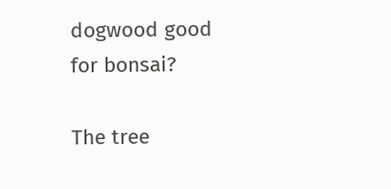dogwood good for bonsai?

The tree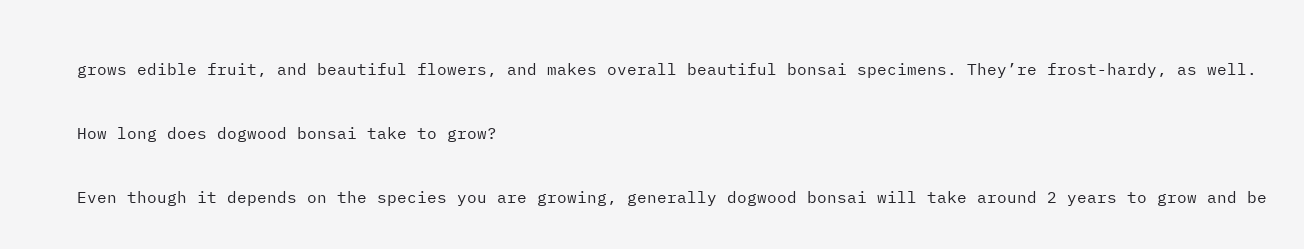grows edible fruit, and beautiful flowers, and makes overall beautiful bonsai specimens. They’re frost-hardy, as well.

How long does dogwood bonsai take to grow?

Even though it depends on the species you are growing, generally dogwood bonsai will take around 2 years to grow and be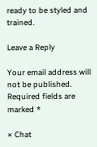ready to be styled and trained.

Leave a Reply

Your email address will not be published. Required fields are marked *

× Chat